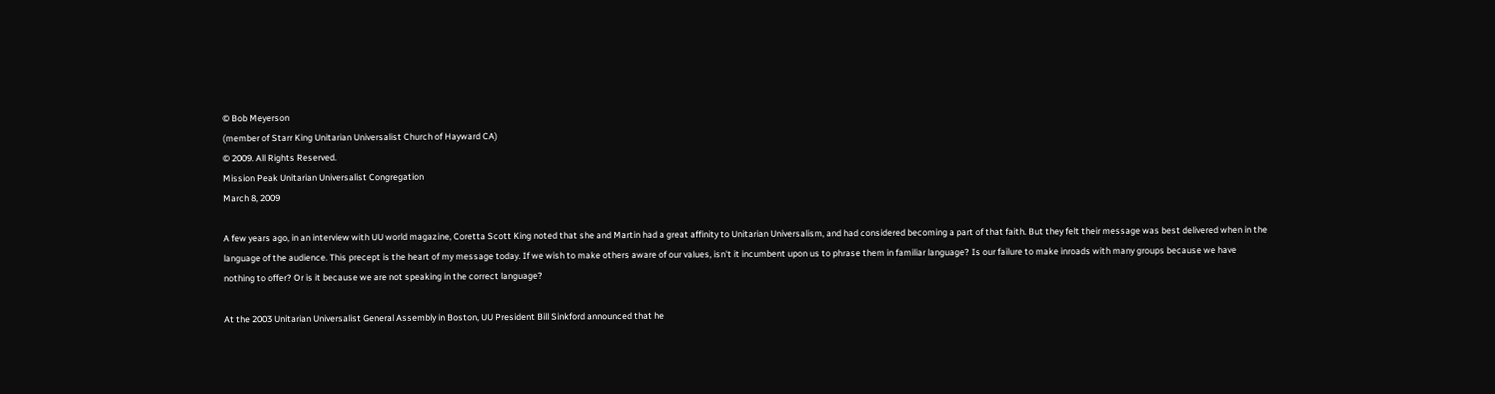© Bob Meyerson
(member of Starr King Unitarian Universalist Church of Hayward CA)
© 2009. All Rights Reserved.
Mission Peak Unitarian Universalist Congregation
March 8, 2009

A few years ago, in an interview with UU world magazine, Coretta Scott King noted that she and Martin had a great affinity to Unitarian Universalism, and had considered becoming a part of that faith. But they felt their message was best delivered when in the language of the audience. This precept is the heart of my message today. If we wish to make others aware of our values, isn't it incumbent upon us to phrase them in familiar language? Is our failure to make inroads with many groups because we have nothing to offer? Or is it because we are not speaking in the correct language?

At the 2003 Unitarian Universalist General Assembly in Boston, UU President Bill Sinkford announced that he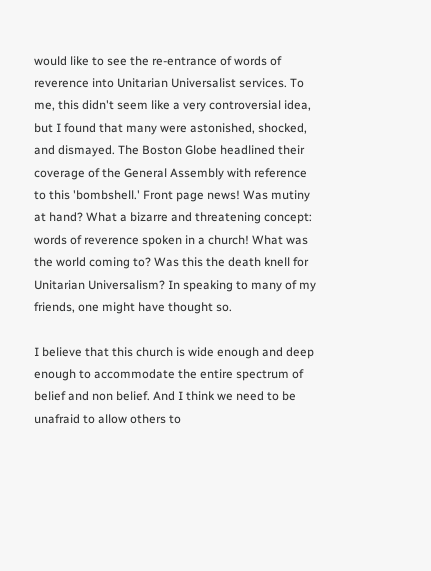would like to see the re-entrance of words of reverence into Unitarian Universalist services. To me, this didn't seem like a very controversial idea, but I found that many were astonished, shocked, and dismayed. The Boston Globe headlined their coverage of the General Assembly with reference to this 'bombshell.' Front page news! Was mutiny at hand? What a bizarre and threatening concept: words of reverence spoken in a church! What was the world coming to? Was this the death knell for Unitarian Universalism? In speaking to many of my friends, one might have thought so.

I believe that this church is wide enough and deep enough to accommodate the entire spectrum of belief and non belief. And I think we need to be unafraid to allow others to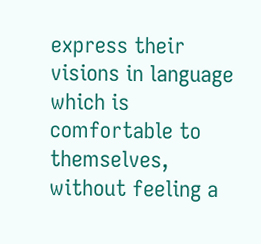express their visions in language which is comfortable to themselves, without feeling a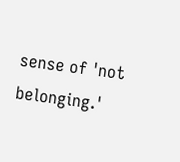sense of 'not belonging.'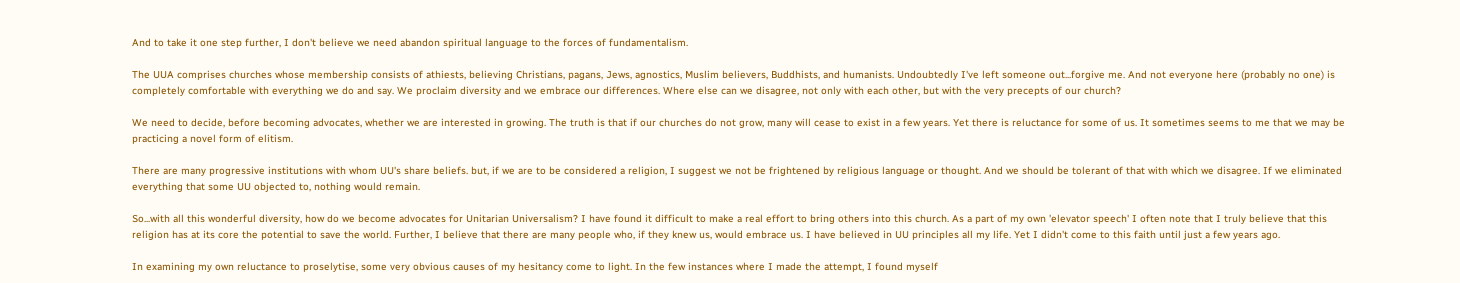And to take it one step further, I don't believe we need abandon spiritual language to the forces of fundamentalism.

The UUA comprises churches whose membership consists of athiests, believing Christians, pagans, Jews, agnostics, Muslim believers, Buddhists, and humanists. Undoubtedly I've left someone out...forgive me. And not everyone here (probably no one) is completely comfortable with everything we do and say. We proclaim diversity and we embrace our differences. Where else can we disagree, not only with each other, but with the very precepts of our church?

We need to decide, before becoming advocates, whether we are interested in growing. The truth is that if our churches do not grow, many will cease to exist in a few years. Yet there is reluctance for some of us. It sometimes seems to me that we may be practicing a novel form of elitism.

There are many progressive institutions with whom UU's share beliefs. but, if we are to be considered a religion, I suggest we not be frightened by religious language or thought. And we should be tolerant of that with which we disagree. If we eliminated everything that some UU objected to, nothing would remain.

So...with all this wonderful diversity, how do we become advocates for Unitarian Universalism? I have found it difficult to make a real effort to bring others into this church. As a part of my own 'elevator speech' I often note that I truly believe that this religion has at its core the potential to save the world. Further, I believe that there are many people who, if they knew us, would embrace us. I have believed in UU principles all my life. Yet I didn't come to this faith until just a few years ago.

In examining my own reluctance to proselytise, some very obvious causes of my hesitancy come to light. In the few instances where I made the attempt, I found myself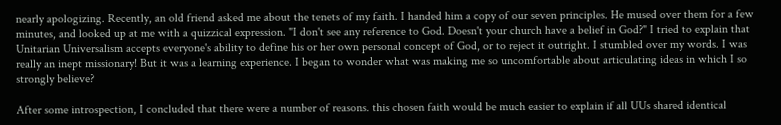nearly apologizing. Recently, an old friend asked me about the tenets of my faith. I handed him a copy of our seven principles. He mused over them for a few minutes, and looked up at me with a quizzical expression. "I don't see any reference to God. Doesn't your church have a belief in God?" I tried to explain that Unitarian Universalism accepts everyone's ability to define his or her own personal concept of God, or to reject it outright. I stumbled over my words. I was really an inept missionary! But it was a learning experience. I began to wonder what was making me so uncomfortable about articulating ideas in which I so strongly believe?

After some introspection, I concluded that there were a number of reasons. this chosen faith would be much easier to explain if all UUs shared identical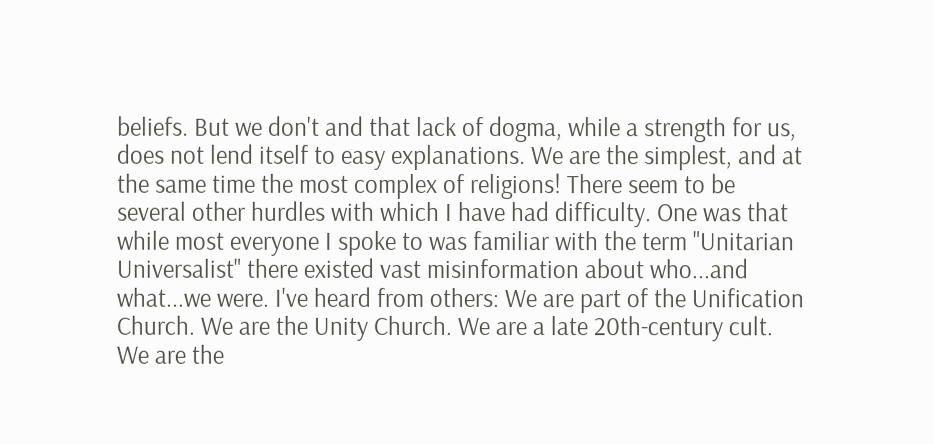beliefs. But we don't and that lack of dogma, while a strength for us, does not lend itself to easy explanations. We are the simplest, and at the same time the most complex of religions! There seem to be several other hurdles with which I have had difficulty. One was that while most everyone I spoke to was familiar with the term "Unitarian Universalist" there existed vast misinformation about who...and what...we were. I've heard from others: We are part of the Unification Church. We are the Unity Church. We are a late 20th-century cult. We are the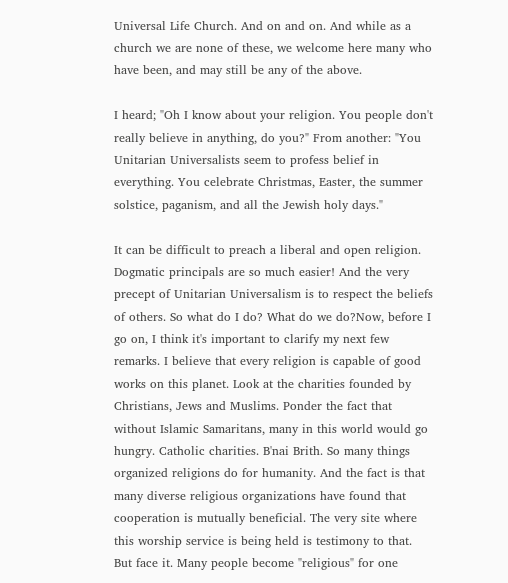Universal Life Church. And on and on. And while as a church we are none of these, we welcome here many who have been, and may still be any of the above.

I heard; "Oh I know about your religion. You people don't really believe in anything, do you?" From another: "You Unitarian Universalists seem to profess belief in everything. You celebrate Christmas, Easter, the summer solstice, paganism, and all the Jewish holy days."

It can be difficult to preach a liberal and open religion. Dogmatic principals are so much easier! And the very precept of Unitarian Universalism is to respect the beliefs of others. So what do I do? What do we do?Now, before I go on, I think it's important to clarify my next few remarks. I believe that every religion is capable of good works on this planet. Look at the charities founded by Christians, Jews and Muslims. Ponder the fact that without Islamic Samaritans, many in this world would go hungry. Catholic charities. B'nai Brith. So many things organized religions do for humanity. And the fact is that many diverse religious organizations have found that cooperation is mutually beneficial. The very site where this worship service is being held is testimony to that. But face it. Many people become "religious" for one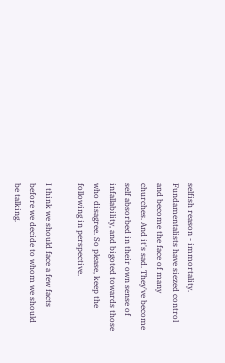selfish reason - immortality. Fundamentalists have siezed control and become the face of many churches. And it's sad. They've become self absorbed in their own sense of infallability, and bigoted towards those who disagree. So please, keep the following in perspective.

I think we should face a few facts before we decide to whom we should be talking.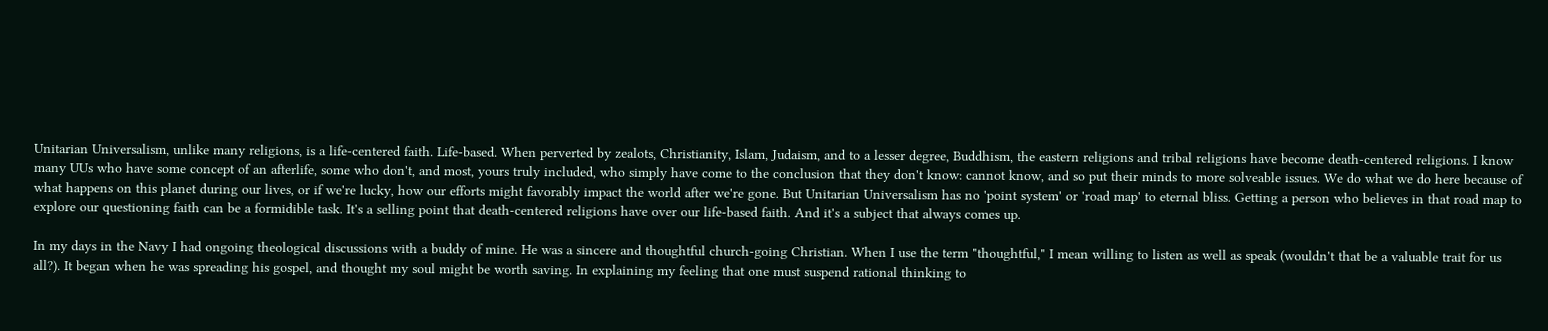Unitarian Universalism, unlike many religions, is a life-centered faith. Life-based. When perverted by zealots, Christianity, Islam, Judaism, and to a lesser degree, Buddhism, the eastern religions and tribal religions have become death-centered religions. I know many UUs who have some concept of an afterlife, some who don't, and most, yours truly included, who simply have come to the conclusion that they don't know: cannot know, and so put their minds to more solveable issues. We do what we do here because of what happens on this planet during our lives, or if we're lucky, how our efforts might favorably impact the world after we're gone. But Unitarian Universalism has no 'point system' or 'road map' to eternal bliss. Getting a person who believes in that road map to explore our questioning faith can be a formidible task. It's a selling point that death-centered religions have over our life-based faith. And it's a subject that always comes up.

In my days in the Navy I had ongoing theological discussions with a buddy of mine. He was a sincere and thoughtful church-going Christian. When I use the term "thoughtful," I mean willing to listen as well as speak (wouldn't that be a valuable trait for us all?). It began when he was spreading his gospel, and thought my soul might be worth saving. In explaining my feeling that one must suspend rational thinking to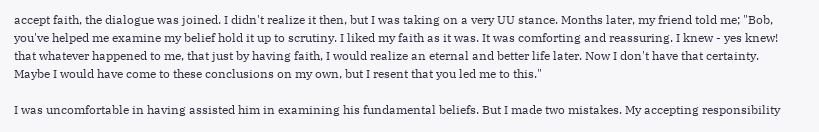accept faith, the dialogue was joined. I didn't realize it then, but I was taking on a very UU stance. Months later, my friend told me; "Bob, you've helped me examine my belief hold it up to scrutiny. I liked my faith as it was. It was comforting and reassuring. I knew - yes knew! that whatever happened to me, that just by having faith, I would realize an eternal and better life later. Now I don't have that certainty. Maybe I would have come to these conclusions on my own, but I resent that you led me to this."

I was uncomfortable in having assisted him in examining his fundamental beliefs. But I made two mistakes. My accepting responsibility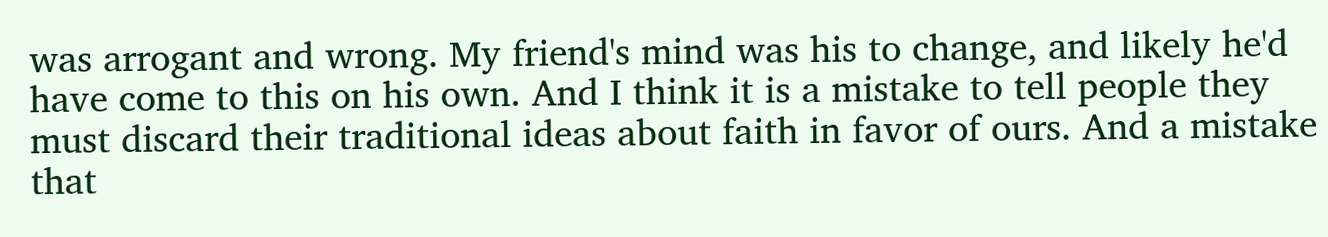was arrogant and wrong. My friend's mind was his to change, and likely he'd have come to this on his own. And I think it is a mistake to tell people they must discard their traditional ideas about faith in favor of ours. And a mistake that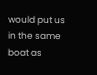would put us in the same boat as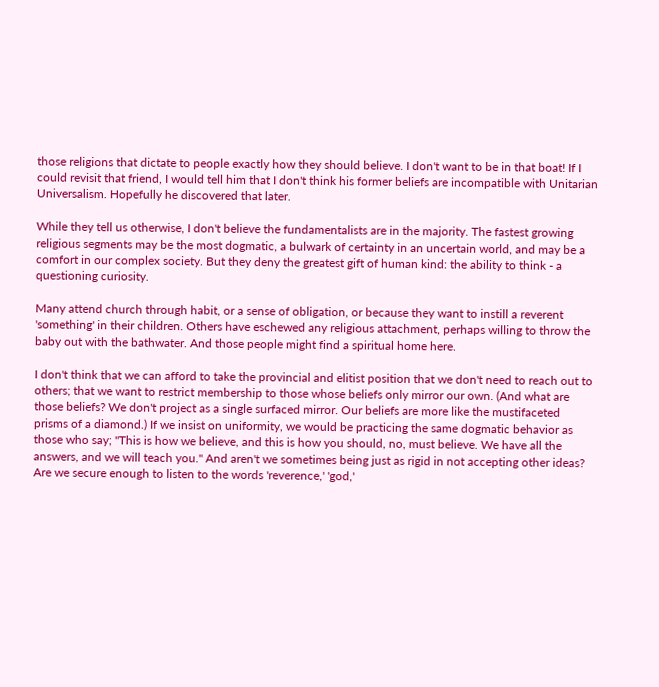those religions that dictate to people exactly how they should believe. I don't want to be in that boat! If I could revisit that friend, I would tell him that I don't think his former beliefs are incompatible with Unitarian Universalism. Hopefully he discovered that later.

While they tell us otherwise, I don't believe the fundamentalists are in the majority. The fastest growing religious segments may be the most dogmatic, a bulwark of certainty in an uncertain world, and may be a comfort in our complex society. But they deny the greatest gift of human kind: the ability to think - a questioning curiosity.

Many attend church through habit, or a sense of obligation, or because they want to instill a reverent 'something' in their children. Others have eschewed any religious attachment, perhaps willing to throw the baby out with the bathwater. And those people might find a spiritual home here.

I don't think that we can afford to take the provincial and elitist position that we don't need to reach out to others; that we want to restrict membership to those whose beliefs only mirror our own. (And what are those beliefs? We don't project as a single surfaced mirror. Our beliefs are more like the mustifaceted prisms of a diamond.) If we insist on uniformity, we would be practicing the same dogmatic behavior as those who say; "This is how we believe, and this is how you should, no, must believe. We have all the answers, and we will teach you." And aren't we sometimes being just as rigid in not accepting other ideas? Are we secure enough to listen to the words 'reverence,' 'god,'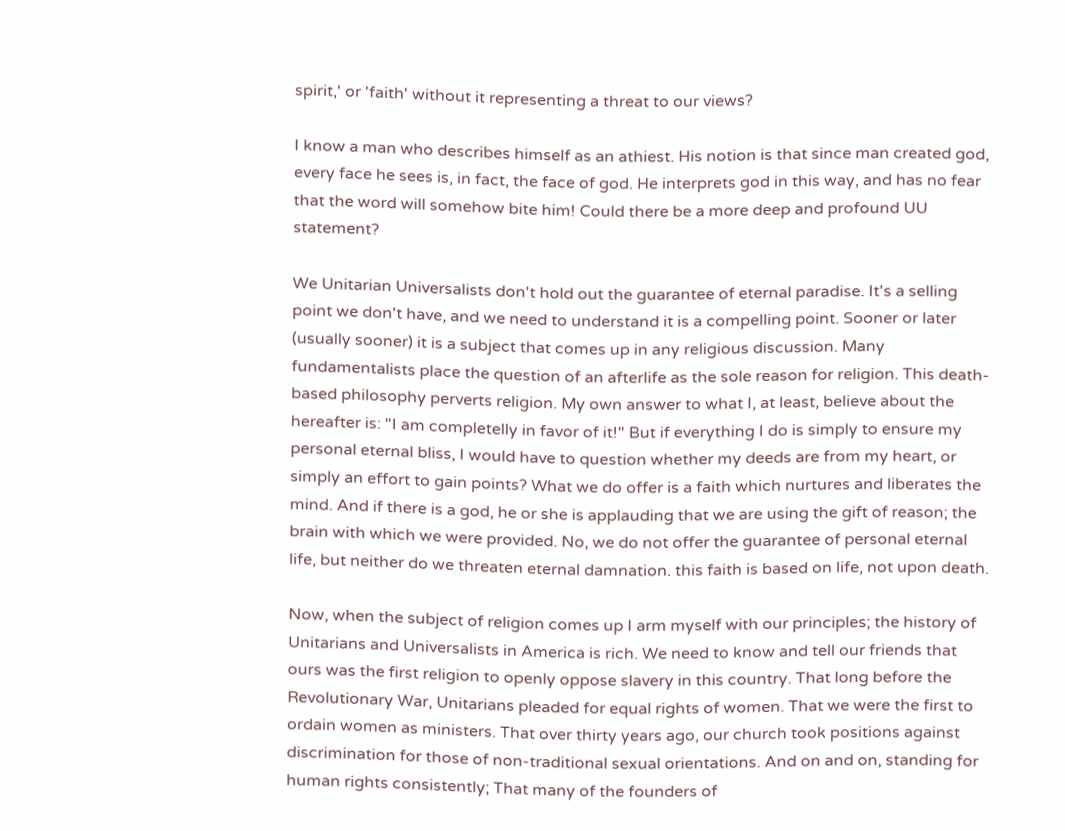spirit,' or 'faith' without it representing a threat to our views?

I know a man who describes himself as an athiest. His notion is that since man created god, every face he sees is, in fact, the face of god. He interprets god in this way, and has no fear that the word will somehow bite him! Could there be a more deep and profound UU statement?

We Unitarian Universalists don't hold out the guarantee of eternal paradise. It's a selling point we don't have, and we need to understand it is a compelling point. Sooner or later (usually sooner) it is a subject that comes up in any religious discussion. Many fundamentalists place the question of an afterlife as the sole reason for religion. This death-based philosophy perverts religion. My own answer to what I, at least, believe about the hereafter is: "I am completelly in favor of it!" But if everything I do is simply to ensure my personal eternal bliss, I would have to question whether my deeds are from my heart, or simply an effort to gain points? What we do offer is a faith which nurtures and liberates the mind. And if there is a god, he or she is applauding that we are using the gift of reason; the brain with which we were provided. No, we do not offer the guarantee of personal eternal life, but neither do we threaten eternal damnation. this faith is based on life, not upon death.

Now, when the subject of religion comes up I arm myself with our principles; the history of Unitarians and Universalists in America is rich. We need to know and tell our friends that ours was the first religion to openly oppose slavery in this country. That long before the Revolutionary War, Unitarians pleaded for equal rights of women. That we were the first to ordain women as ministers. That over thirty years ago, our church took positions against discrimination for those of non-traditional sexual orientations. And on and on, standing for human rights consistently; That many of the founders of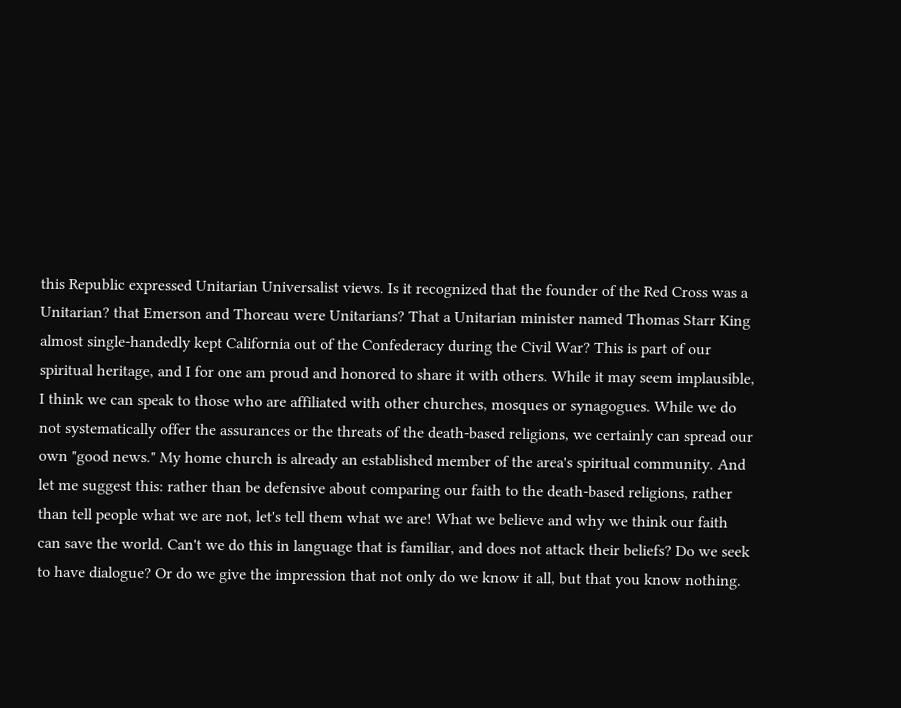this Republic expressed Unitarian Universalist views. Is it recognized that the founder of the Red Cross was a Unitarian? that Emerson and Thoreau were Unitarians? That a Unitarian minister named Thomas Starr King almost single-handedly kept California out of the Confederacy during the Civil War? This is part of our spiritual heritage, and I for one am proud and honored to share it with others. While it may seem implausible, I think we can speak to those who are affiliated with other churches, mosques or synagogues. While we do not systematically offer the assurances or the threats of the death-based religions, we certainly can spread our own "good news." My home church is already an established member of the area's spiritual community. And let me suggest this: rather than be defensive about comparing our faith to the death-based religions, rather than tell people what we are not, let's tell them what we are! What we believe and why we think our faith can save the world. Can't we do this in language that is familiar, and does not attack their beliefs? Do we seek to have dialogue? Or do we give the impression that not only do we know it all, but that you know nothing.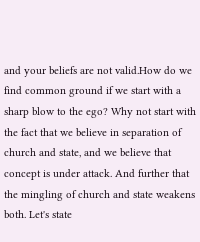and your beliefs are not valid.How do we find common ground if we start with a sharp blow to the ego? Why not start with the fact that we believe in separation of church and state, and we believe that concept is under attack. And further that the mingling of church and state weakens both. Let's state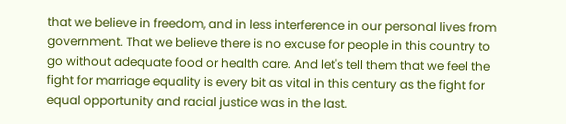that we believe in freedom, and in less interference in our personal lives from government. That we believe there is no excuse for people in this country to go without adequate food or health care. And let's tell them that we feel the fight for marriage equality is every bit as vital in this century as the fight for equal opportunity and racial justice was in the last.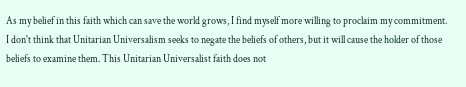As my belief in this faith which can save the world grows, I find myself more willing to proclaim my commitment. I don't think that Unitarian Universalism seeks to negate the beliefs of others, but it will cause the holder of those beliefs to examine them. This Unitarian Universalist faith does not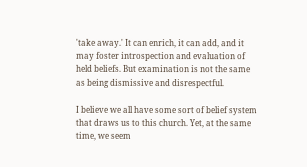'take away.' It can enrich, it can add, and it may foster introspection and evaluation of held beliefs. But examination is not the same as being dismissive and disrespectful.

I believe we all have some sort of belief system that draws us to this church. Yet, at the same time, we seem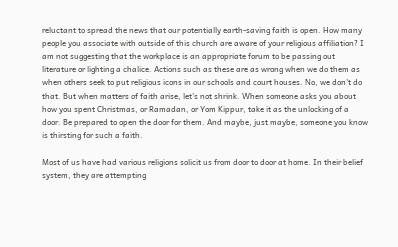reluctant to spread the news that our potentially earth-saving faith is open. How many people you associate with outside of this church are aware of your religious affiliation? I am not suggesting that the workplace is an appropriate forum to be passing out literature or lighting a chalice. Actions such as these are as wrong when we do them as when others seek to put religious icons in our schools and court houses. No, we don't do that. But when matters of faith arise, let's not shrink. When someone asks you about how you spent Christmas, or Ramadan, or Yom Kippur, take it as the unlocking of a door. Be prepared to open the door for them. And maybe, just maybe, someone you know is thirsting for such a faith.

Most of us have had various religions solicit us from door to door at home. In their belief system, they are attempting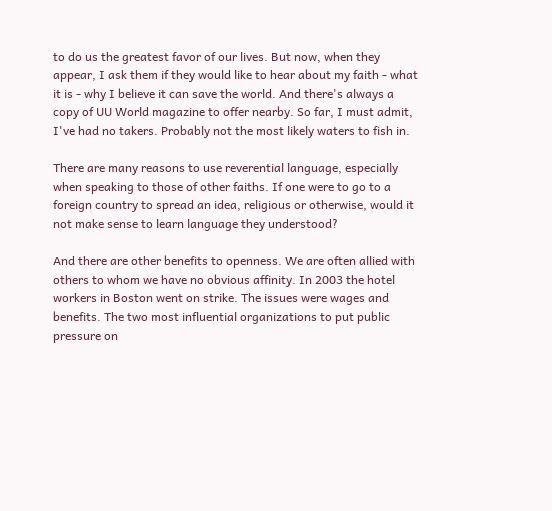to do us the greatest favor of our lives. But now, when they appear, I ask them if they would like to hear about my faith - what it is - why I believe it can save the world. And there's always a copy of UU World magazine to offer nearby. So far, I must admit, I've had no takers. Probably not the most likely waters to fish in.

There are many reasons to use reverential language, especially when speaking to those of other faiths. If one were to go to a foreign country to spread an idea, religious or otherwise, would it not make sense to learn language they understood?

And there are other benefits to openness. We are often allied with others to whom we have no obvious affinity. In 2003 the hotel workers in Boston went on strike. The issues were wages and benefits. The two most influential organizations to put public pressure on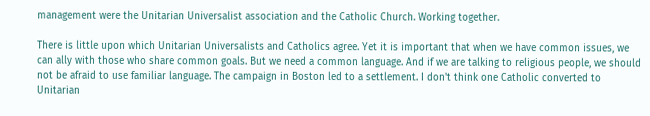management were the Unitarian Universalist association and the Catholic Church. Working together.

There is little upon which Unitarian Universalists and Catholics agree. Yet it is important that when we have common issues, we can ally with those who share common goals. But we need a common language. And if we are talking to religious people, we should not be afraid to use familiar language. The campaign in Boston led to a settlement. I don't think one Catholic converted to Unitarian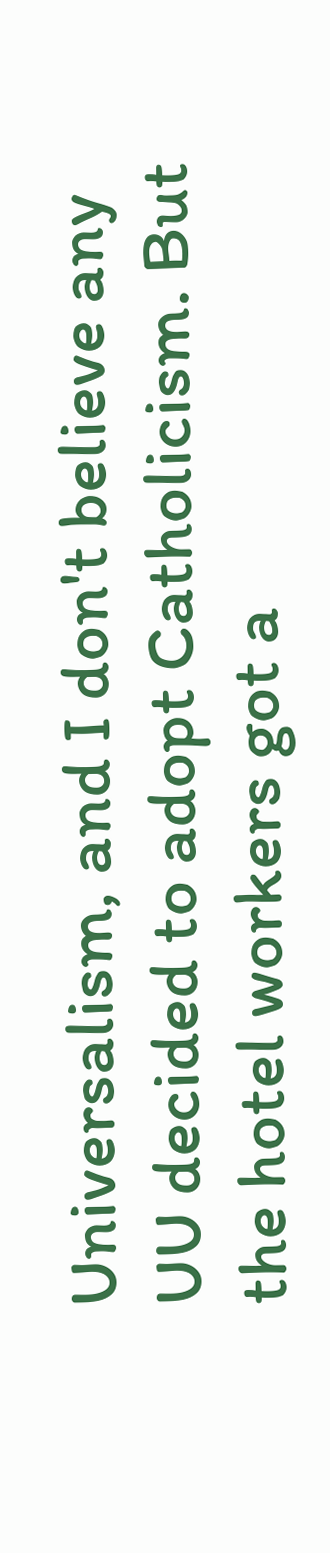Universalism, and I don't believe any UU decided to adopt Catholicism. But the hotel workers got a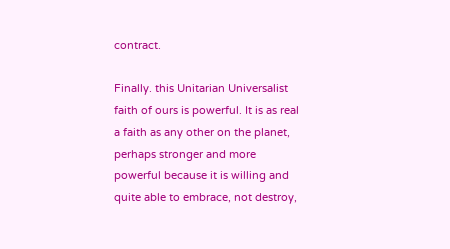contract.

Finally. this Unitarian Universalist faith of ours is powerful. It is as real a faith as any other on the planet, perhaps stronger and more powerful because it is willing and quite able to embrace, not destroy,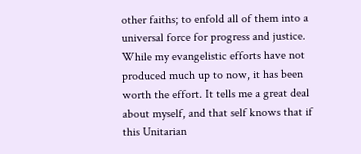other faiths; to enfold all of them into a universal force for progress and justice. While my evangelistic efforts have not produced much up to now, it has been worth the effort. It tells me a great deal about myself, and that self knows that if this Unitarian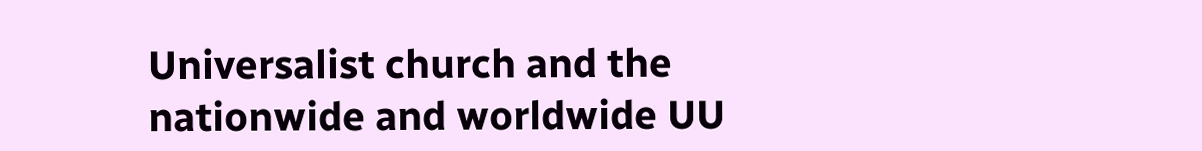Universalist church and the nationwide and worldwide UU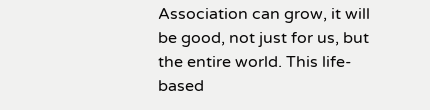Association can grow, it will be good, not just for us, but the entire world. This life-based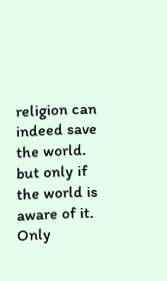religion can indeed save the world. but only if the world is aware of it. Only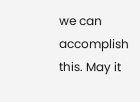we can accomplish this. May it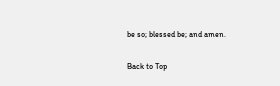be so; blessed be; and amen.

Back to Top